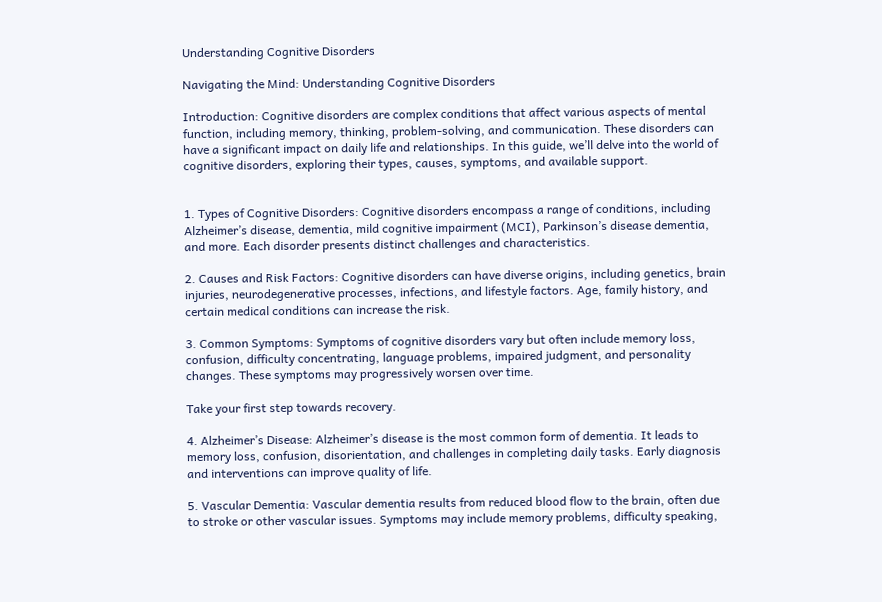Understanding Cognitive Disorders

Navigating the Mind: Understanding Cognitive Disorders

Introduction: Cognitive disorders are complex conditions that affect various aspects of mental function, including memory, thinking, problem-solving, and communication. These disorders can have a significant impact on daily life and relationships. In this guide, we’ll delve into the world of cognitive disorders, exploring their types, causes, symptoms, and available support.


1. Types of Cognitive Disorders: Cognitive disorders encompass a range of conditions, including Alzheimer’s disease, dementia, mild cognitive impairment (MCI), Parkinson’s disease dementia, and more. Each disorder presents distinct challenges and characteristics.

2. Causes and Risk Factors: Cognitive disorders can have diverse origins, including genetics, brain injuries, neurodegenerative processes, infections, and lifestyle factors. Age, family history, and certain medical conditions can increase the risk.

3. Common Symptoms: Symptoms of cognitive disorders vary but often include memory loss, confusion, difficulty concentrating, language problems, impaired judgment, and personality changes. These symptoms may progressively worsen over time.

Take your first step towards recovery.

4. Alzheimer’s Disease: Alzheimer’s disease is the most common form of dementia. It leads to memory loss, confusion, disorientation, and challenges in completing daily tasks. Early diagnosis and interventions can improve quality of life.

5. Vascular Dementia: Vascular dementia results from reduced blood flow to the brain, often due to stroke or other vascular issues. Symptoms may include memory problems, difficulty speaking,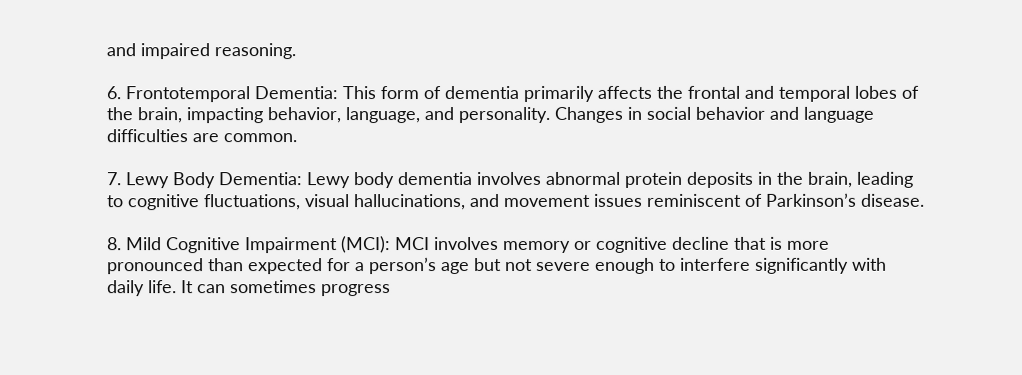and impaired reasoning.

6. Frontotemporal Dementia: This form of dementia primarily affects the frontal and temporal lobes of the brain, impacting behavior, language, and personality. Changes in social behavior and language difficulties are common.

7. Lewy Body Dementia: Lewy body dementia involves abnormal protein deposits in the brain, leading to cognitive fluctuations, visual hallucinations, and movement issues reminiscent of Parkinson’s disease.

8. Mild Cognitive Impairment (MCI): MCI involves memory or cognitive decline that is more pronounced than expected for a person’s age but not severe enough to interfere significantly with daily life. It can sometimes progress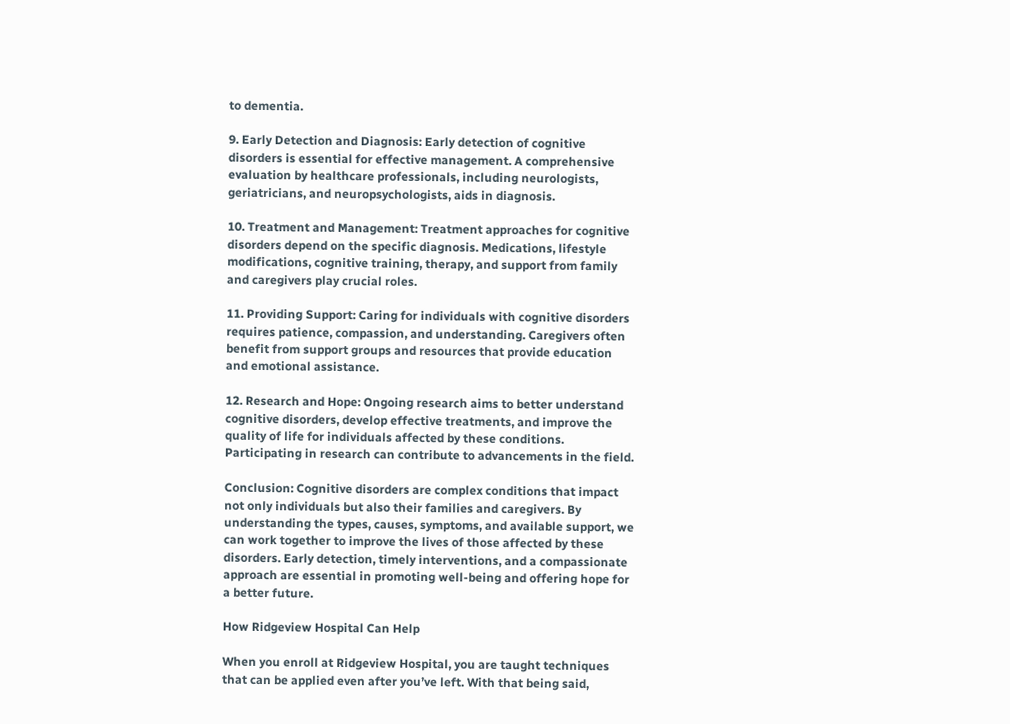to dementia.

9. Early Detection and Diagnosis: Early detection of cognitive disorders is essential for effective management. A comprehensive evaluation by healthcare professionals, including neurologists, geriatricians, and neuropsychologists, aids in diagnosis.

10. Treatment and Management: Treatment approaches for cognitive disorders depend on the specific diagnosis. Medications, lifestyle modifications, cognitive training, therapy, and support from family and caregivers play crucial roles.

11. Providing Support: Caring for individuals with cognitive disorders requires patience, compassion, and understanding. Caregivers often benefit from support groups and resources that provide education and emotional assistance.

12. Research and Hope: Ongoing research aims to better understand cognitive disorders, develop effective treatments, and improve the quality of life for individuals affected by these conditions. Participating in research can contribute to advancements in the field.

Conclusion: Cognitive disorders are complex conditions that impact not only individuals but also their families and caregivers. By understanding the types, causes, symptoms, and available support, we can work together to improve the lives of those affected by these disorders. Early detection, timely interventions, and a compassionate approach are essential in promoting well-being and offering hope for a better future.

How Ridgeview Hospital Can Help

When you enroll at Ridgeview Hospital, you are taught techniques that can be applied even after you’ve left. With that being said,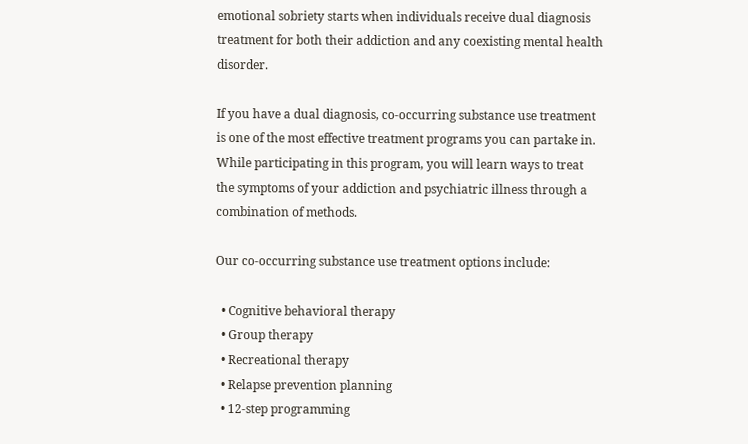emotional sobriety starts when individuals receive dual diagnosis treatment for both their addiction and any coexisting mental health disorder.

If you have a dual diagnosis, co-occurring substance use treatment is one of the most effective treatment programs you can partake in. While participating in this program, you will learn ways to treat the symptoms of your addiction and psychiatric illness through a combination of methods.

Our co-occurring substance use treatment options include:

  • Cognitive behavioral therapy
  • Group therapy
  • Recreational therapy
  • Relapse prevention planning
  • 12-step programming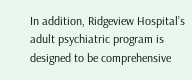In addition, Ridgeview Hospital’s adult psychiatric program is designed to be comprehensive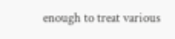enough to treat various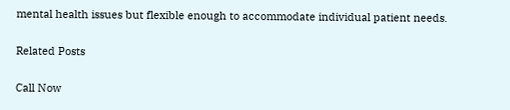mental health issues but flexible enough to accommodate individual patient needs.

Related Posts

Call Now